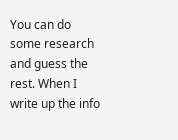You can do some research and guess the rest. When I write up the info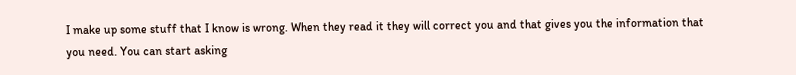I make up some stuff that I know is wrong. When they read it they will correct you and that gives you the information that you need. You can start asking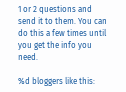1 or 2 questions and send it to them. You can do this a few times until you get the info you need.

%d bloggers like this: